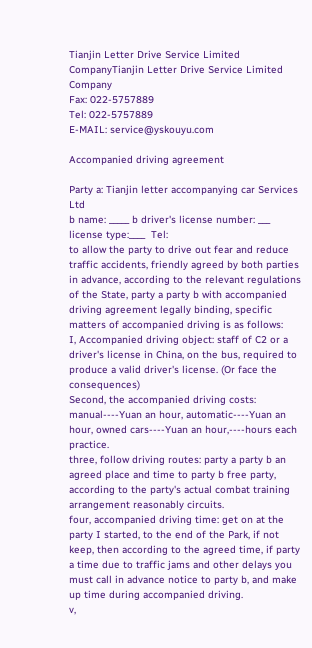Tianjin Letter Drive Service Limited CompanyTianjin Letter Drive Service Limited Company
Fax: 022-5757889
Tel: 022-5757889
E-MAIL: service@yskouyu.com

Accompanied driving agreement

Party a: Tianjin letter accompanying car Services Ltd
b name: _____ b driver's license number: ___ license type:____  Tel:
to allow the party to drive out fear and reduce traffic accidents, friendly agreed by both parties in advance, according to the relevant regulations of the State, party a party b with accompanied driving agreement legally binding, specific matters of accompanied driving is as follows:
I, Accompanied driving object: staff of C2 or a driver's license in China, on the bus, required to produce a valid driver's license. (Or face the consequences)
Second, the accompanied driving costs: manual----Yuan an hour, automatic----Yuan an hour, owned cars----Yuan an hour,----hours each practice.
three, follow driving routes: party a party b an agreed place and time to party b free party, according to the party's actual combat training arrangement reasonably circuits.
four, accompanied driving time: get on at the party I started, to the end of the Park, if not keep, then according to the agreed time, if party a time due to traffic jams and other delays you must call in advance notice to party b, and make up time during accompanied driving.
v,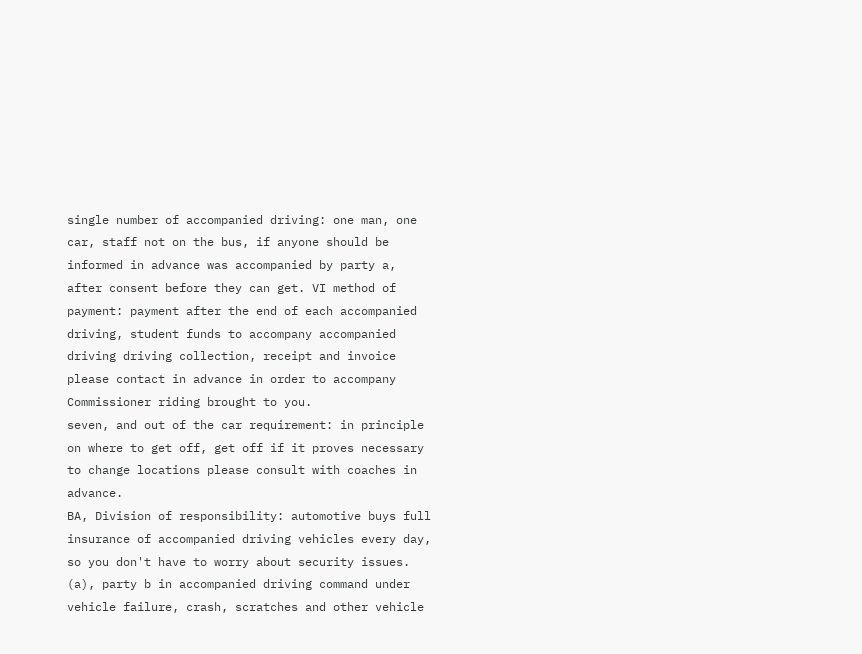single number of accompanied driving: one man, one car, staff not on the bus, if anyone should be informed in advance was accompanied by party a, after consent before they can get. VI method of payment: payment after the end of each accompanied driving, student funds to accompany accompanied driving driving collection, receipt and invoice please contact in advance in order to accompany Commissioner riding brought to you.
seven, and out of the car requirement: in principle on where to get off, get off if it proves necessary to change locations please consult with coaches in advance.
BA, Division of responsibility: automotive buys full insurance of accompanied driving vehicles every day, so you don't have to worry about security issues.
(a), party b in accompanied driving command under vehicle failure, crash, scratches and other vehicle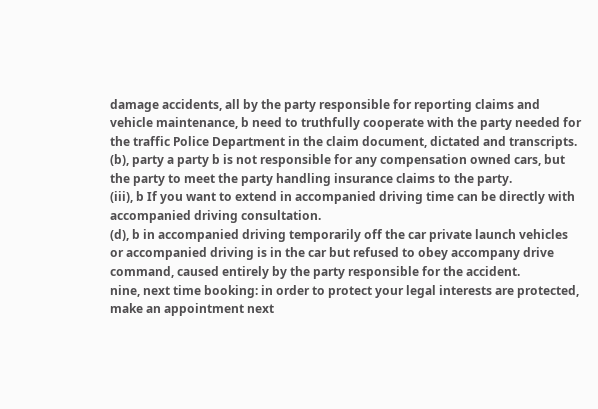damage accidents, all by the party responsible for reporting claims and vehicle maintenance, b need to truthfully cooperate with the party needed for the traffic Police Department in the claim document, dictated and transcripts.
(b), party a party b is not responsible for any compensation owned cars, but the party to meet the party handling insurance claims to the party.
(iii), b If you want to extend in accompanied driving time can be directly with accompanied driving consultation.
(d), b in accompanied driving temporarily off the car private launch vehicles or accompanied driving is in the car but refused to obey accompany drive command, caused entirely by the party responsible for the accident.
nine, next time booking: in order to protect your legal interests are protected, make an appointment next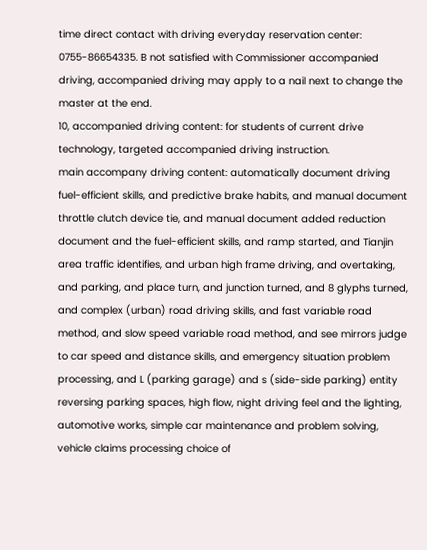time direct contact with driving everyday reservation center: 0755-86654335. B not satisfied with Commissioner accompanied driving, accompanied driving may apply to a nail next to change the master at the end.
10, accompanied driving content: for students of current drive technology, targeted accompanied driving instruction.
main accompany driving content: automatically document driving fuel-efficient skills, and predictive brake habits, and manual document throttle clutch device tie, and manual document added reduction document and the fuel-efficient skills, and ramp started, and Tianjin area traffic identifies, and urban high frame driving, and overtaking, and parking, and place turn, and junction turned, and 8 glyphs turned, and complex (urban) road driving skills, and fast variable road method, and slow speed variable road method, and see mirrors judge to car speed and distance skills, and emergency situation problem processing, and L (parking garage) and s (side-side parking) entity reversing parking spaces, high flow, night driving feel and the lighting, automotive works, simple car maintenance and problem solving, vehicle claims processing choice of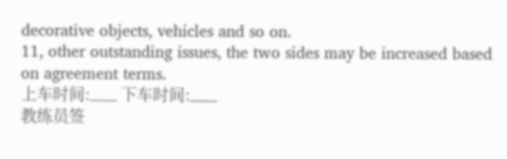decorative objects, vehicles and so on.
11, other outstanding issues, the two sides may be increased based on agreement terms.
上车时间:___ 下车时间:___
教练员签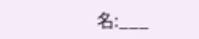名:___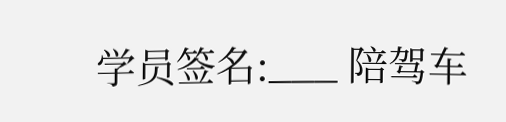学员签名:___ 陪驾车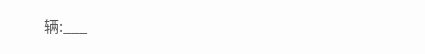辆:___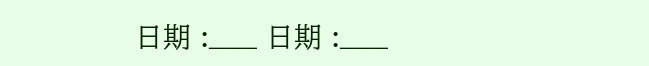日期 :___ 日期 :___